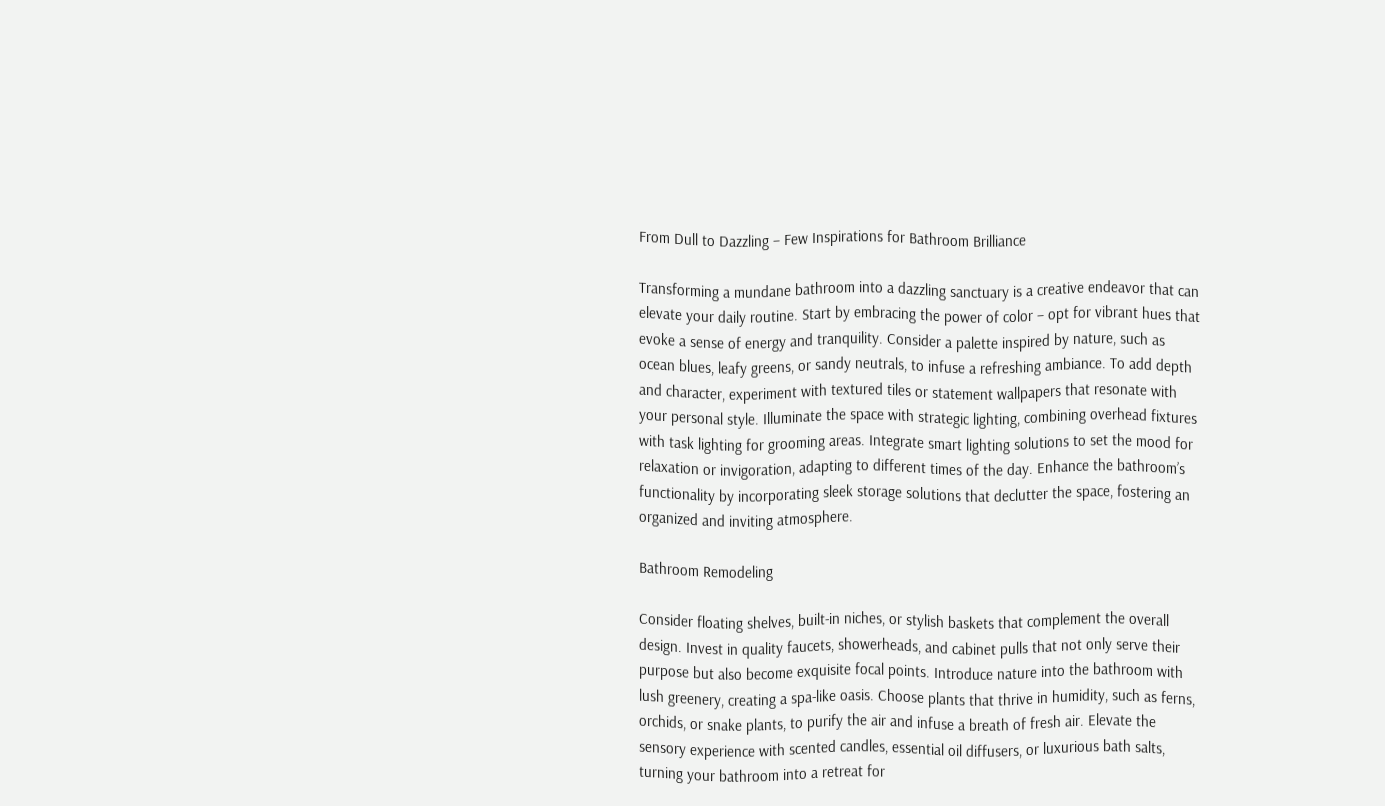From Dull to Dazzling – Few Inspirations for Bathroom Brilliance

Transforming a mundane bathroom into a dazzling sanctuary is a creative endeavor that can elevate your daily routine. Start by embracing the power of color – opt for vibrant hues that evoke a sense of energy and tranquility. Consider a palette inspired by nature, such as ocean blues, leafy greens, or sandy neutrals, to infuse a refreshing ambiance. To add depth and character, experiment with textured tiles or statement wallpapers that resonate with your personal style. Illuminate the space with strategic lighting, combining overhead fixtures with task lighting for grooming areas. Integrate smart lighting solutions to set the mood for relaxation or invigoration, adapting to different times of the day. Enhance the bathroom’s functionality by incorporating sleek storage solutions that declutter the space, fostering an organized and inviting atmosphere.

Bathroom Remodeling

Consider floating shelves, built-in niches, or stylish baskets that complement the overall design. Invest in quality faucets, showerheads, and cabinet pulls that not only serve their purpose but also become exquisite focal points. Introduce nature into the bathroom with lush greenery, creating a spa-like oasis. Choose plants that thrive in humidity, such as ferns, orchids, or snake plants, to purify the air and infuse a breath of fresh air. Elevate the sensory experience with scented candles, essential oil diffusers, or luxurious bath salts, turning your bathroom into a retreat for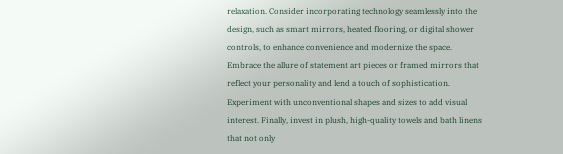relaxation. Consider incorporating technology seamlessly into the design, such as smart mirrors, heated flooring, or digital shower controls, to enhance convenience and modernize the space. Embrace the allure of statement art pieces or framed mirrors that reflect your personality and lend a touch of sophistication. Experiment with unconventional shapes and sizes to add visual interest. Finally, invest in plush, high-quality towels and bath linens that not only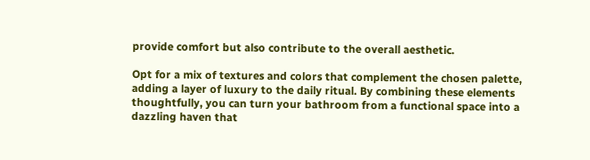provide comfort but also contribute to the overall aesthetic.

Opt for a mix of textures and colors that complement the chosen palette, adding a layer of luxury to the daily ritual. By combining these elements thoughtfully, you can turn your bathroom from a functional space into a dazzling haven that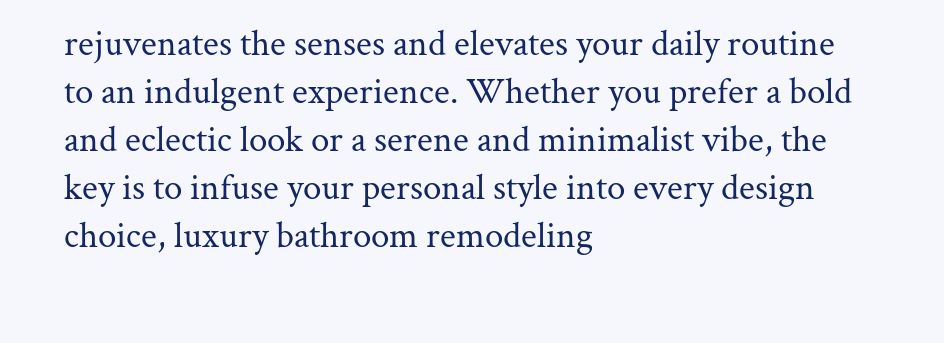rejuvenates the senses and elevates your daily routine to an indulgent experience. Whether you prefer a bold and eclectic look or a serene and minimalist vibe, the key is to infuse your personal style into every design choice, luxury bathroom remodeling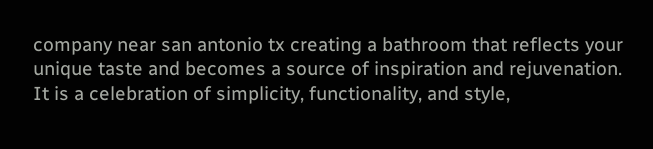company near san antonio tx creating a bathroom that reflects your unique taste and becomes a source of inspiration and rejuvenation. It is a celebration of simplicity, functionality, and style,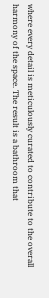where every detail is meticulously curated to contribute to the overall harmony of the space. The result is a bathroom that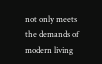not only meets the demands of modern living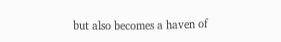but also becomes a haven of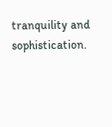tranquility and sophistication.